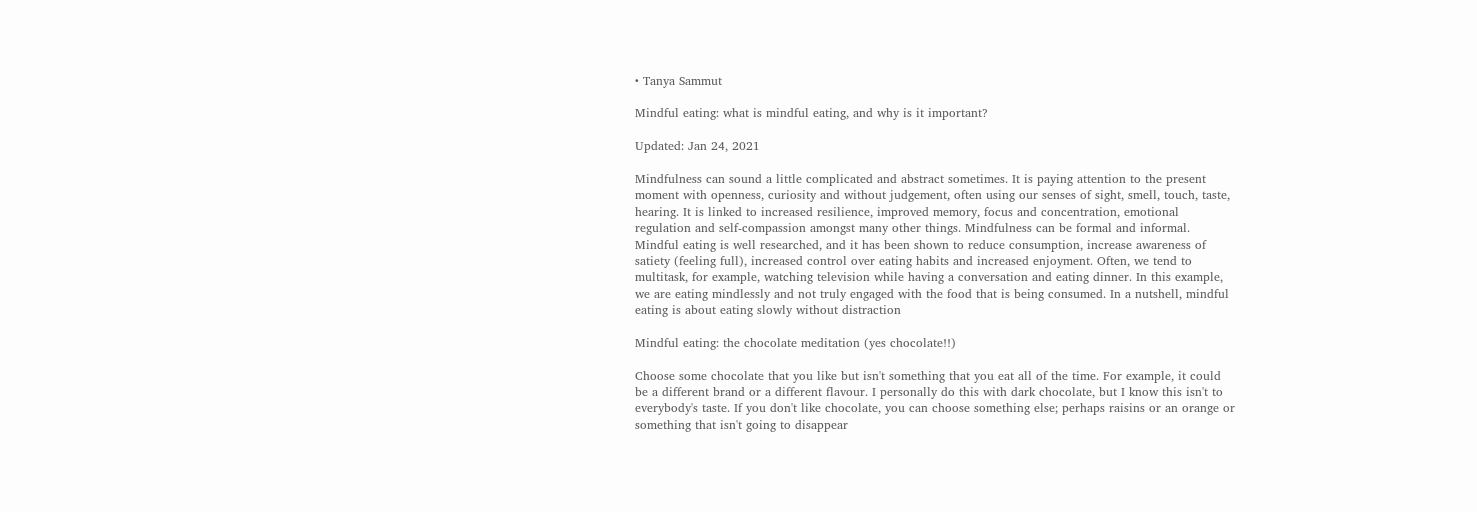• Tanya Sammut

Mindful eating: what is mindful eating, and why is it important?

Updated: Jan 24, 2021

Mindfulness can sound a little complicated and abstract sometimes. It is paying attention to the present moment with openness, curiosity and without judgement, often using our senses of sight, smell, touch, taste, hearing. It is linked to increased resilience, improved memory, focus and concentration, emotional regulation and self-compassion amongst many other things. Mindfulness can be formal and informal. Mindful eating is well researched, and it has been shown to reduce consumption, increase awareness of satiety (feeling full), increased control over eating habits and increased enjoyment. Often, we tend to multitask, for example, watching television while having a conversation and eating dinner. In this example, we are eating mindlessly and not truly engaged with the food that is being consumed. In a nutshell, mindful eating is about eating slowly without distraction

Mindful eating: the chocolate meditation (yes chocolate!!)

Choose some chocolate that you like but isn't something that you eat all of the time. For example, it could be a different brand or a different flavour. I personally do this with dark chocolate, but I know this isn't to everybody's taste. If you don't like chocolate, you can choose something else; perhaps raisins or an orange or something that isn't going to disappear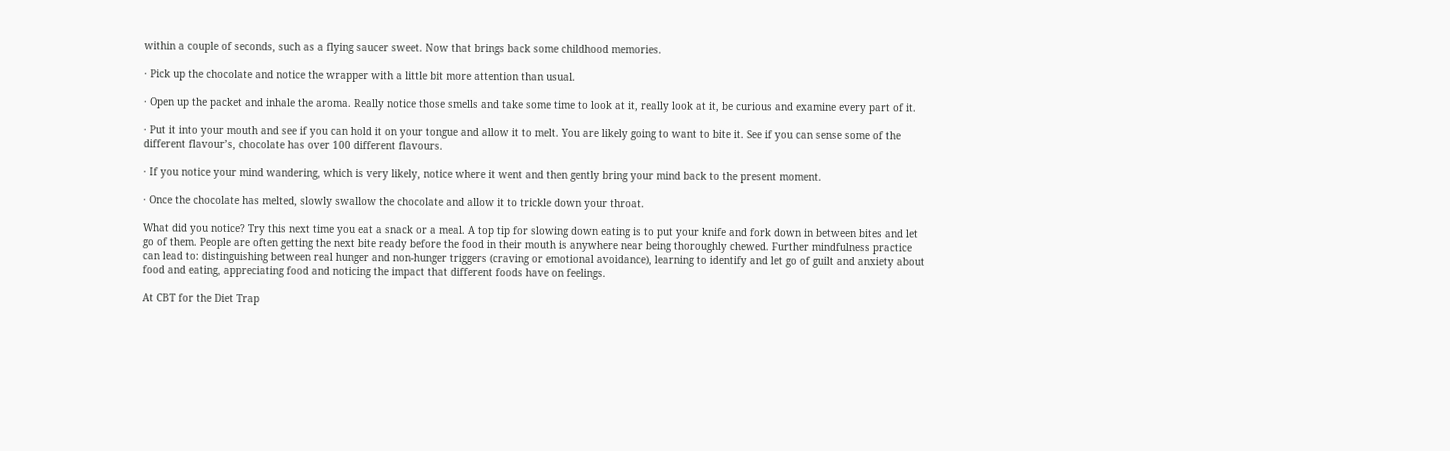within a couple of seconds, such as a flying saucer sweet. Now that brings back some childhood memories.

· Pick up the chocolate and notice the wrapper with a little bit more attention than usual.

· Open up the packet and inhale the aroma. Really notice those smells and take some time to look at it, really look at it, be curious and examine every part of it.

· Put it into your mouth and see if you can hold it on your tongue and allow it to melt. You are likely going to want to bite it. See if you can sense some of the different flavour’s, chocolate has over 100 different flavours.

· If you notice your mind wandering, which is very likely, notice where it went and then gently bring your mind back to the present moment.

· Once the chocolate has melted, slowly swallow the chocolate and allow it to trickle down your throat.

What did you notice? Try this next time you eat a snack or a meal. A top tip for slowing down eating is to put your knife and fork down in between bites and let go of them. People are often getting the next bite ready before the food in their mouth is anywhere near being thoroughly chewed. Further mindfulness practice can lead to: distinguishing between real hunger and non-hunger triggers (craving or emotional avoidance), learning to identify and let go of guilt and anxiety about food and eating, appreciating food and noticing the impact that different foods have on feelings.

At CBT for the Diet Trap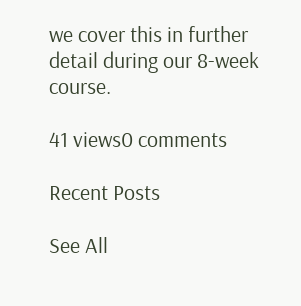we cover this in further detail during our 8-week course.

41 views0 comments

Recent Posts

See All